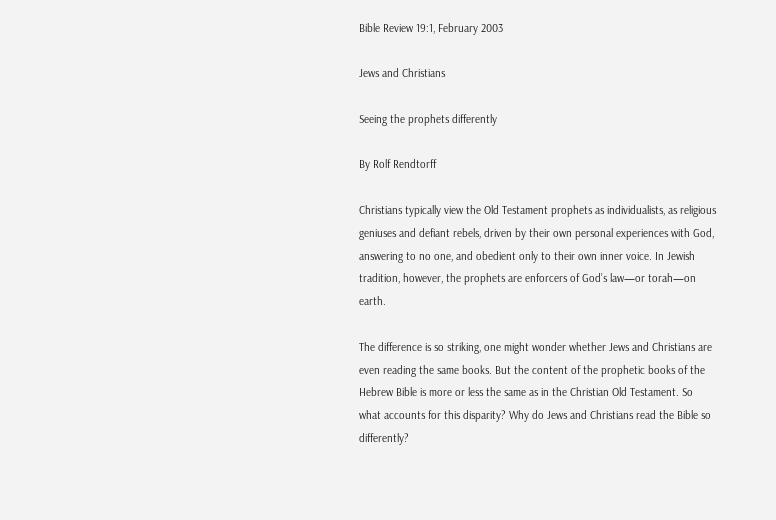Bible Review 19:1, February 2003

Jews and Christians

Seeing the prophets differently

By Rolf Rendtorff

Christians typically view the Old Testament prophets as individualists, as religious geniuses and defiant rebels, driven by their own personal experiences with God, answering to no one, and obedient only to their own inner voice. In Jewish tradition, however, the prophets are enforcers of God’s law—or torah—on earth.

The difference is so striking, one might wonder whether Jews and Christians are even reading the same books. But the content of the prophetic books of the Hebrew Bible is more or less the same as in the Christian Old Testament. So what accounts for this disparity? Why do Jews and Christians read the Bible so differently?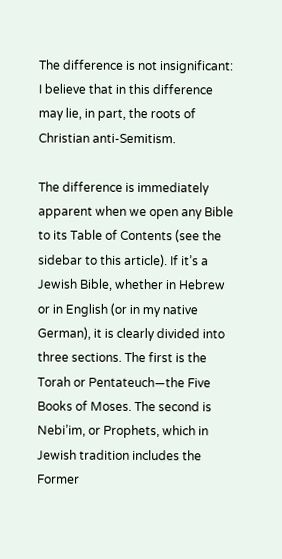The difference is not insignificant: I believe that in this difference may lie, in part, the roots of Christian anti-Semitism.

The difference is immediately apparent when we open any Bible to its Table of Contents (see the sidebar to this article). If it’s a Jewish Bible, whether in Hebrew or in English (or in my native German), it is clearly divided into three sections. The first is the Torah or Pentateuch—the Five Books of Moses. The second is Nebi’im, or Prophets, which in Jewish tradition includes the Former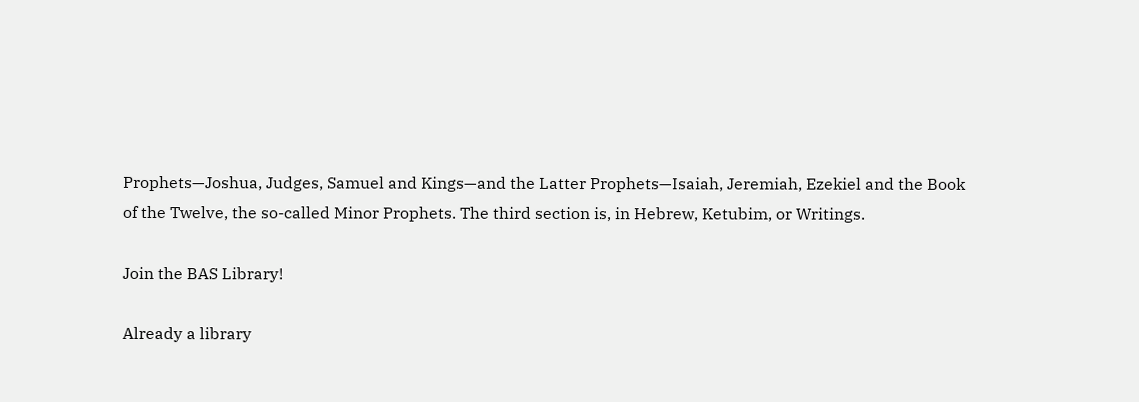Prophets—Joshua, Judges, Samuel and Kings—and the Latter Prophets—Isaiah, Jeremiah, Ezekiel and the Book of the Twelve, the so-called Minor Prophets. The third section is, in Hebrew, Ketubim, or Writings.

Join the BAS Library!

Already a library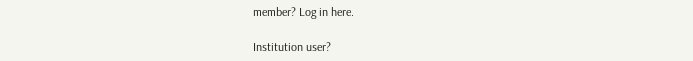member? Log in here.

Institution user?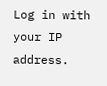Log in with your IP address.